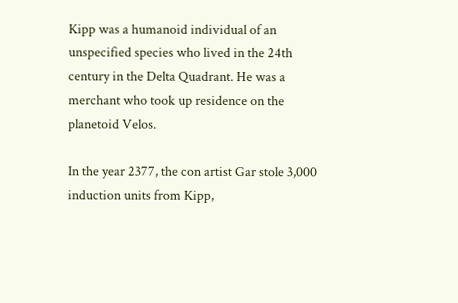Kipp was a humanoid individual of an unspecified species who lived in the 24th century in the Delta Quadrant. He was a merchant who took up residence on the planetoid Velos.

In the year 2377, the con artist Gar stole 3,000 induction units from Kipp,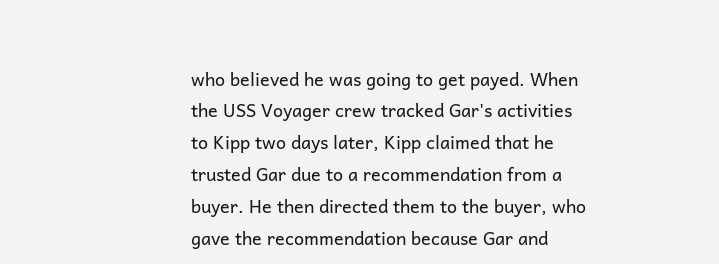who believed he was going to get payed. When the USS Voyager crew tracked Gar's activities to Kipp two days later, Kipp claimed that he trusted Gar due to a recommendation from a buyer. He then directed them to the buyer, who gave the recommendation because Gar and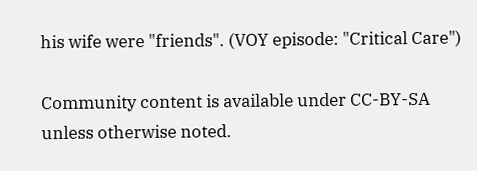his wife were "friends". (VOY episode: "Critical Care")

Community content is available under CC-BY-SA unless otherwise noted.